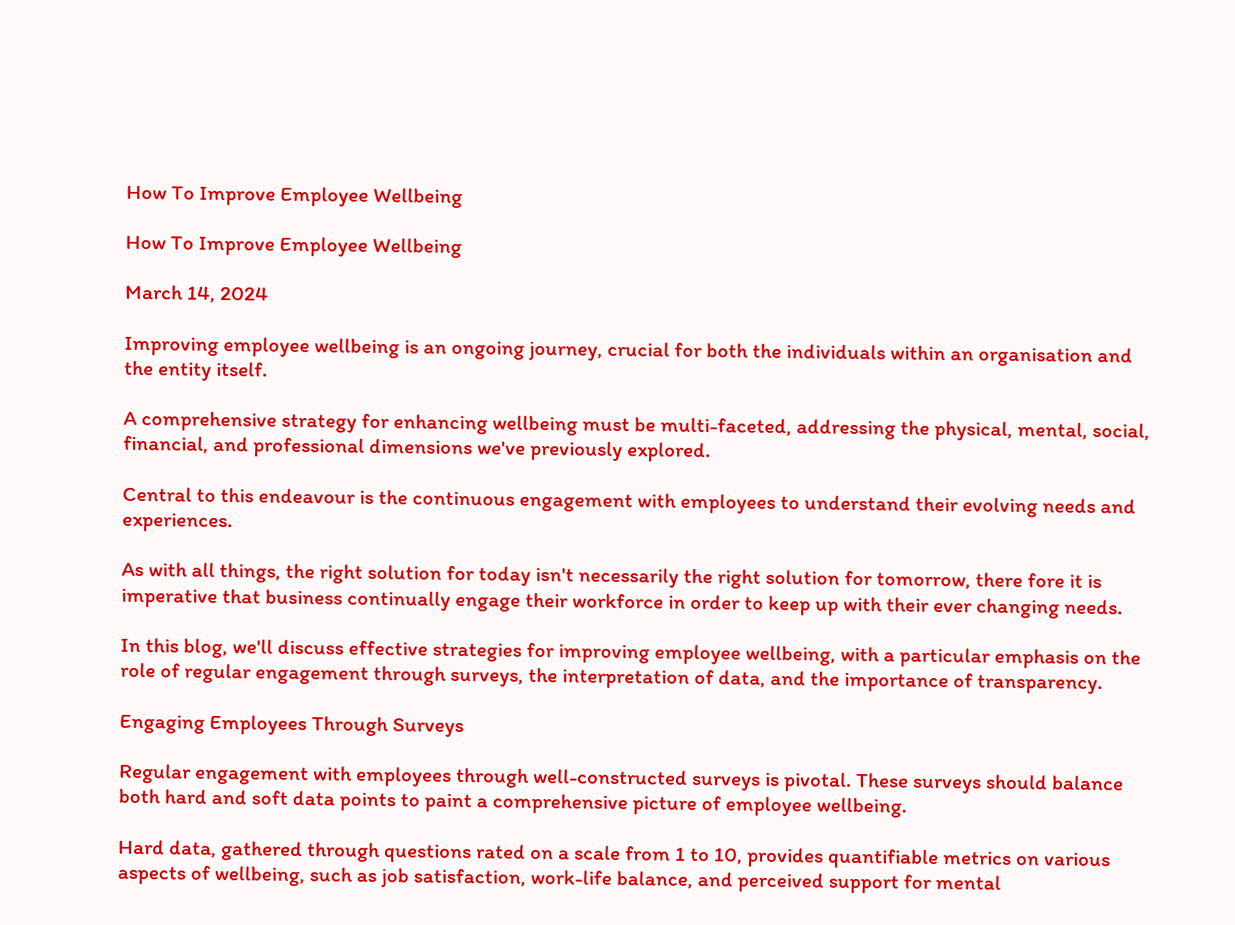How To Improve Employee Wellbeing

How To Improve Employee Wellbeing

March 14, 2024

Improving employee wellbeing is an ongoing journey, crucial for both the individuals within an organisation and the entity itself.

A comprehensive strategy for enhancing wellbeing must be multi-faceted, addressing the physical, mental, social, financial, and professional dimensions we've previously explored.

Central to this endeavour is the continuous engagement with employees to understand their evolving needs and experiences.

As with all things, the right solution for today isn't necessarily the right solution for tomorrow, there fore it is imperative that business continually engage their workforce in order to keep up with their ever changing needs.

In this blog, we'll discuss effective strategies for improving employee wellbeing, with a particular emphasis on the role of regular engagement through surveys, the interpretation of data, and the importance of transparency.

Engaging Employees Through Surveys

Regular engagement with employees through well-constructed surveys is pivotal. These surveys should balance both hard and soft data points to paint a comprehensive picture of employee wellbeing.

Hard data, gathered through questions rated on a scale from 1 to 10, provides quantifiable metrics on various aspects of wellbeing, such as job satisfaction, work-life balance, and perceived support for mental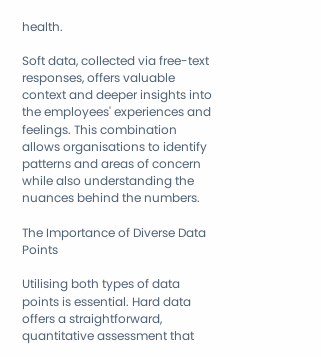health.

Soft data, collected via free-text responses, offers valuable context and deeper insights into the employees' experiences and feelings. This combination allows organisations to identify patterns and areas of concern while also understanding the nuances behind the numbers.

The Importance of Diverse Data Points

Utilising both types of data points is essential. Hard data offers a straightforward, quantitative assessment that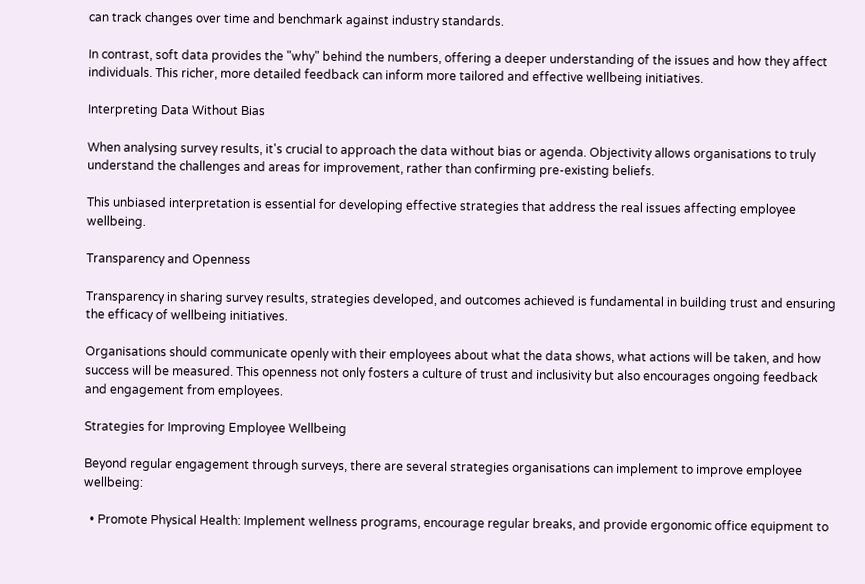can track changes over time and benchmark against industry standards.

In contrast, soft data provides the "why" behind the numbers, offering a deeper understanding of the issues and how they affect individuals. This richer, more detailed feedback can inform more tailored and effective wellbeing initiatives.

Interpreting Data Without Bias

When analysing survey results, it's crucial to approach the data without bias or agenda. Objectivity allows organisations to truly understand the challenges and areas for improvement, rather than confirming pre-existing beliefs.

This unbiased interpretation is essential for developing effective strategies that address the real issues affecting employee wellbeing.

Transparency and Openness

Transparency in sharing survey results, strategies developed, and outcomes achieved is fundamental in building trust and ensuring the efficacy of wellbeing initiatives.

Organisations should communicate openly with their employees about what the data shows, what actions will be taken, and how success will be measured. This openness not only fosters a culture of trust and inclusivity but also encourages ongoing feedback and engagement from employees.

Strategies for Improving Employee Wellbeing

Beyond regular engagement through surveys, there are several strategies organisations can implement to improve employee wellbeing:

  • Promote Physical Health: Implement wellness programs, encourage regular breaks, and provide ergonomic office equipment to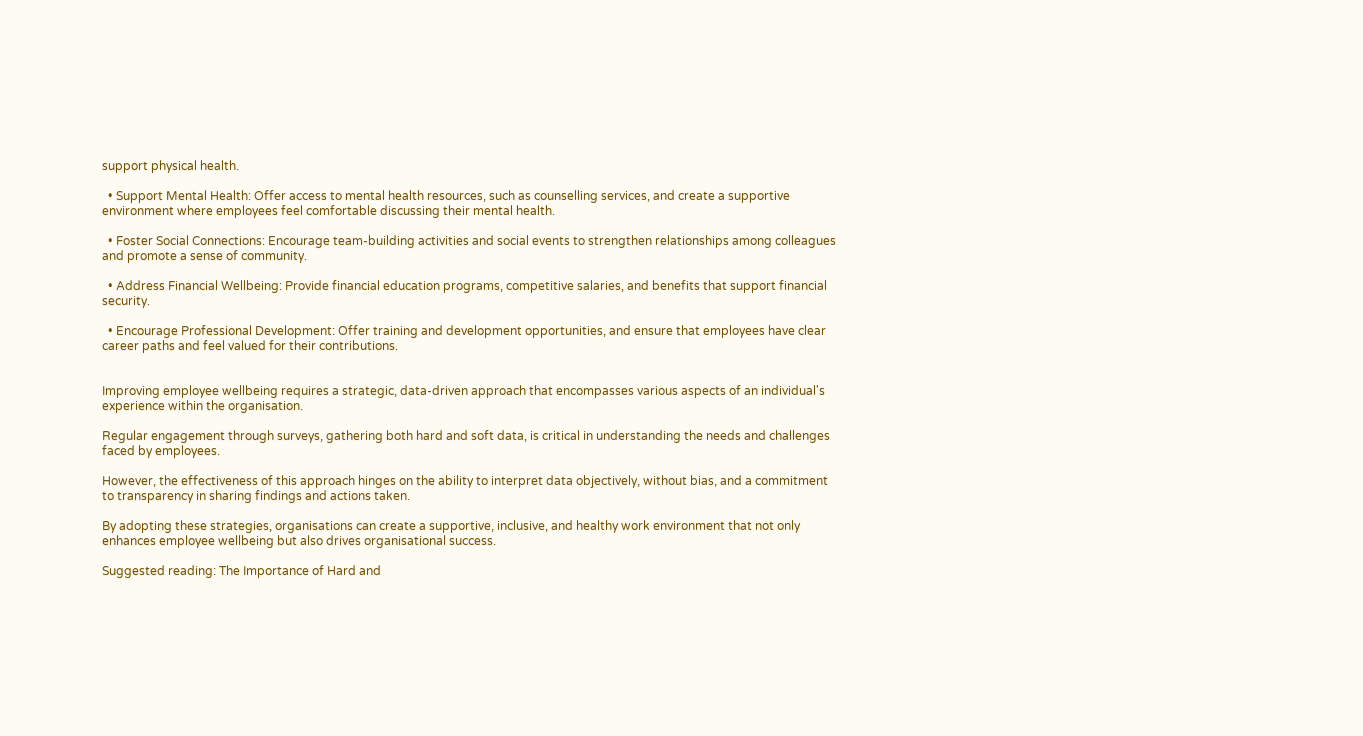support physical health.

  • Support Mental Health: Offer access to mental health resources, such as counselling services, and create a supportive environment where employees feel comfortable discussing their mental health.

  • Foster Social Connections: Encourage team-building activities and social events to strengthen relationships among colleagues and promote a sense of community.

  • Address Financial Wellbeing: Provide financial education programs, competitive salaries, and benefits that support financial security.

  • Encourage Professional Development: Offer training and development opportunities, and ensure that employees have clear career paths and feel valued for their contributions.


Improving employee wellbeing requires a strategic, data-driven approach that encompasses various aspects of an individual's experience within the organisation.

Regular engagement through surveys, gathering both hard and soft data, is critical in understanding the needs and challenges faced by employees.

However, the effectiveness of this approach hinges on the ability to interpret data objectively, without bias, and a commitment to transparency in sharing findings and actions taken.

By adopting these strategies, organisations can create a supportive, inclusive, and healthy work environment that not only enhances employee wellbeing but also drives organisational success.

Suggested reading: The Importance of Hard and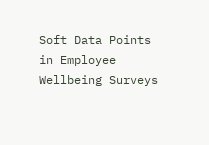Soft Data Points in Employee Wellbeing Surveys